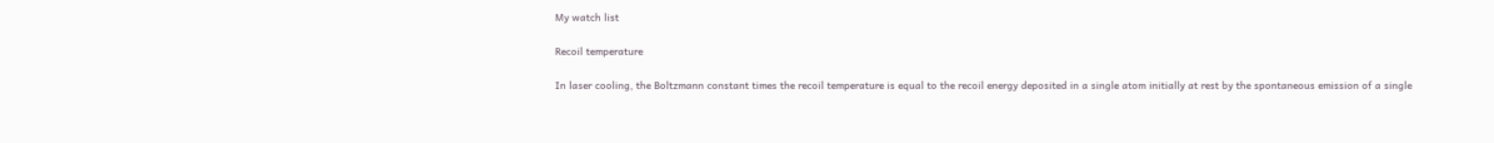My watch list

Recoil temperature

In laser cooling, the Boltzmann constant times the recoil temperature is equal to the recoil energy deposited in a single atom initially at rest by the spontaneous emission of a single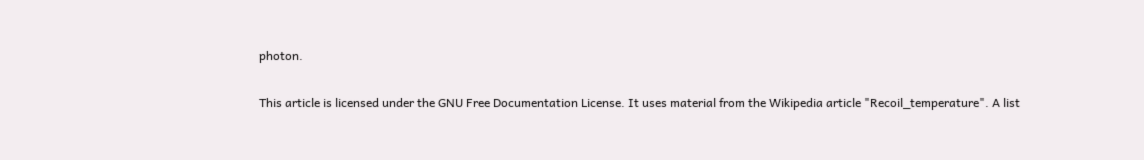photon.

This article is licensed under the GNU Free Documentation License. It uses material from the Wikipedia article "Recoil_temperature". A list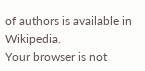of authors is available in Wikipedia.
Your browser is not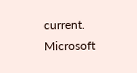current. Microsoft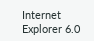Internet Explorer 6.0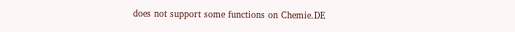does not support some functions on Chemie.DE